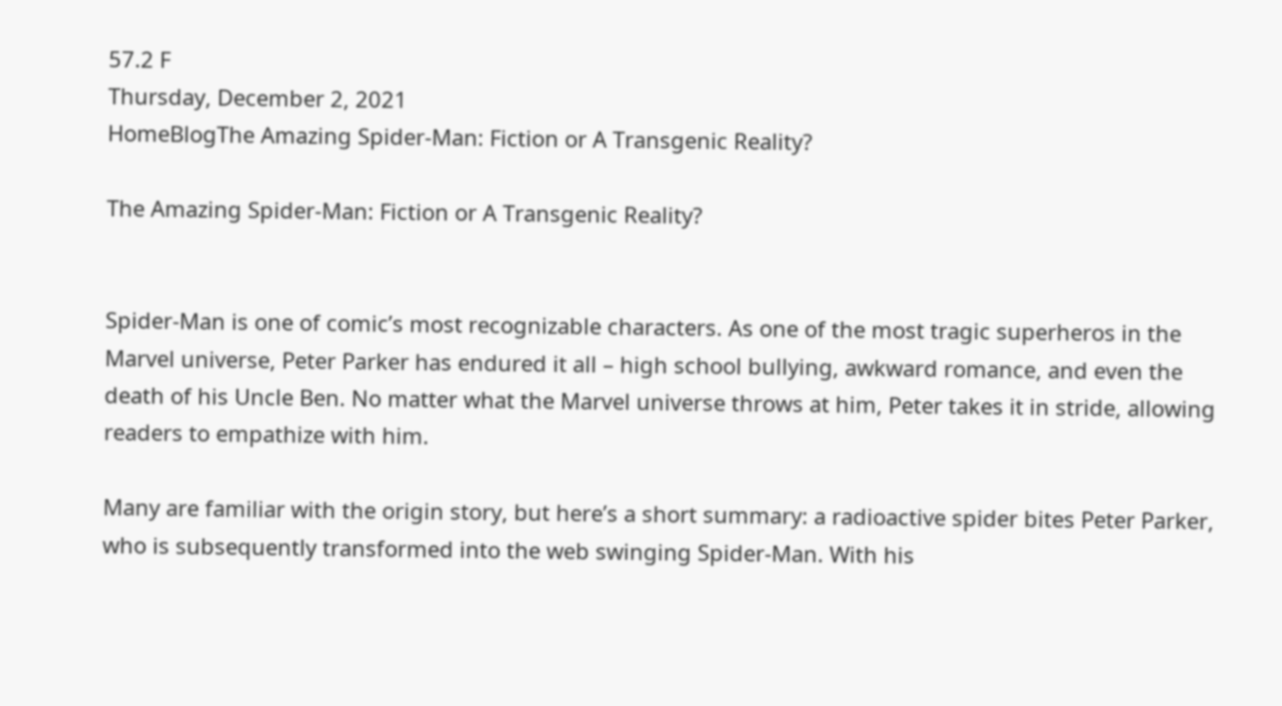57.2 F
Thursday, December 2, 2021
HomeBlogThe Amazing Spider-Man: Fiction or A Transgenic Reality?

The Amazing Spider-Man: Fiction or A Transgenic Reality?


Spider-Man is one of comic’s most recognizable characters. As one of the most tragic superheros in the Marvel universe, Peter Parker has endured it all – high school bullying, awkward romance, and even the death of his Uncle Ben. No matter what the Marvel universe throws at him, Peter takes it in stride, allowing readers to empathize with him.

Many are familiar with the origin story, but here’s a short summary: a radioactive spider bites Peter Parker, who is subsequently transformed into the web swinging Spider-Man. With his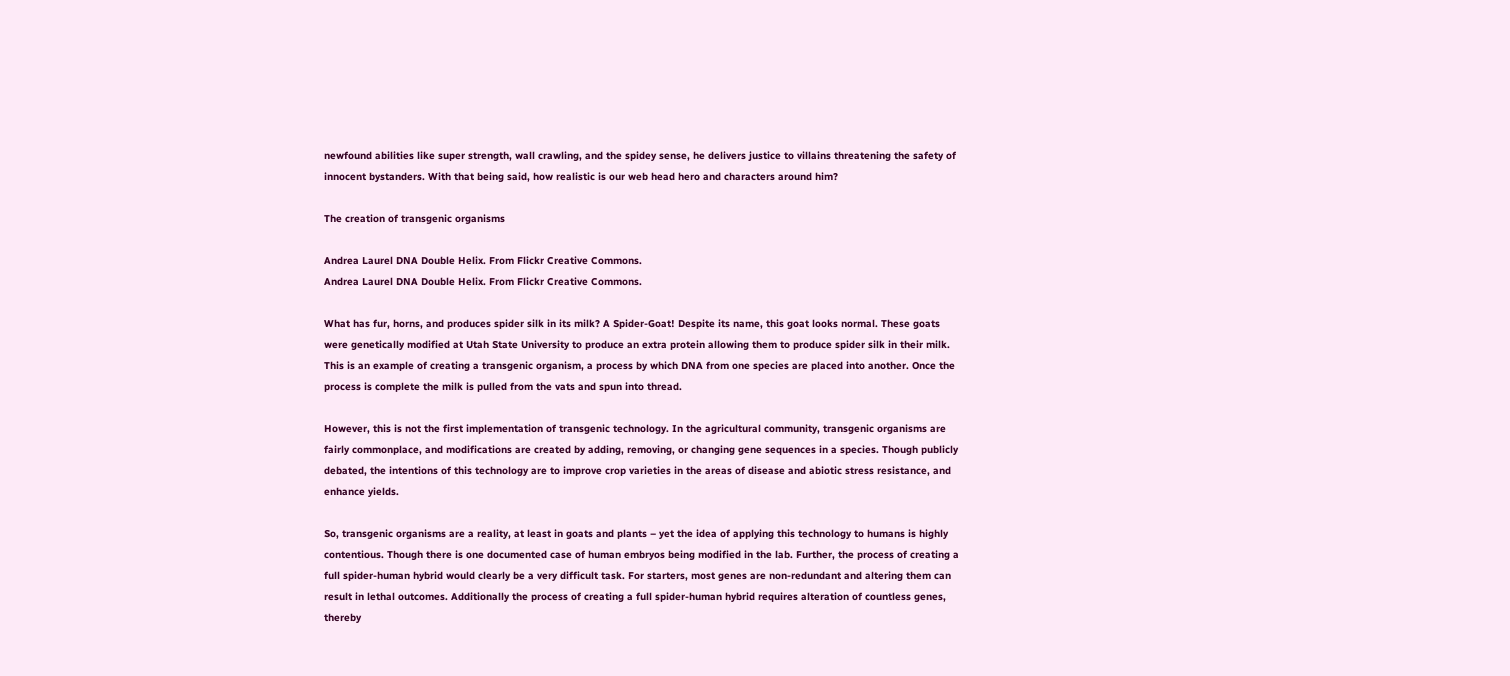newfound abilities like super strength, wall crawling, and the spidey sense, he delivers justice to villains threatening the safety of innocent bystanders. With that being said, how realistic is our web head hero and characters around him?

The creation of transgenic organisms

Andrea Laurel DNA Double Helix. From Flickr Creative Commons.
Andrea Laurel DNA Double Helix. From Flickr Creative Commons.

What has fur, horns, and produces spider silk in its milk? A Spider-Goat! Despite its name, this goat looks normal. These goats were genetically modified at Utah State University to produce an extra protein allowing them to produce spider silk in their milk. This is an example of creating a transgenic organism, a process by which DNA from one species are placed into another. Once the process is complete the milk is pulled from the vats and spun into thread.

However, this is not the first implementation of transgenic technology. In the agricultural community, transgenic organisms are fairly commonplace, and modifications are created by adding, removing, or changing gene sequences in a species. Though publicly debated, the intentions of this technology are to improve crop varieties in the areas of disease and abiotic stress resistance, and enhance yields.

So, transgenic organisms are a reality, at least in goats and plants – yet the idea of applying this technology to humans is highly contentious. Though there is one documented case of human embryos being modified in the lab. Further, the process of creating a full spider-human hybrid would clearly be a very difficult task. For starters, most genes are non-redundant and altering them can result in lethal outcomes. Additionally the process of creating a full spider-human hybrid requires alteration of countless genes, thereby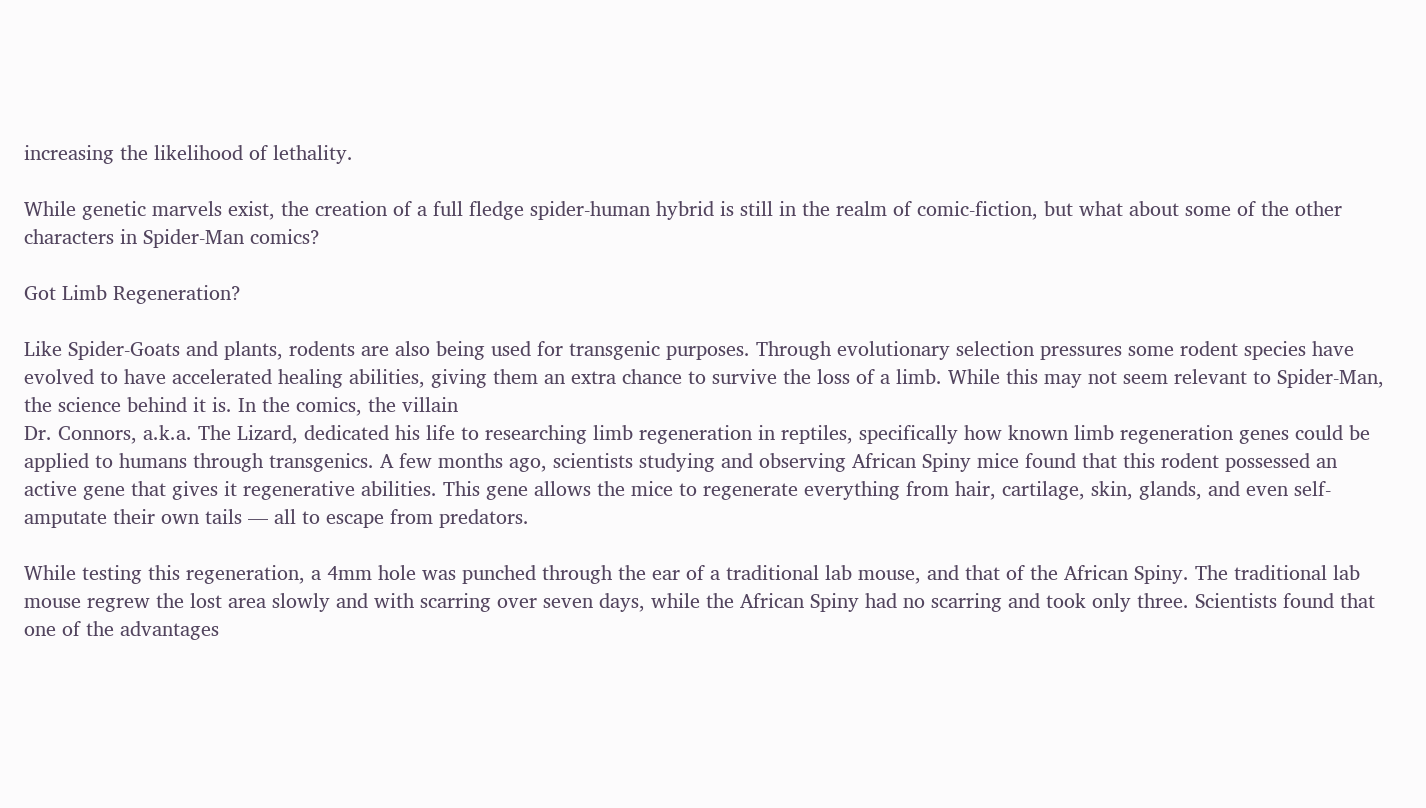increasing the likelihood of lethality.

While genetic marvels exist, the creation of a full fledge spider-human hybrid is still in the realm of comic-fiction, but what about some of the other characters in Spider-Man comics?

Got Limb Regeneration?

Like Spider-Goats and plants, rodents are also being used for transgenic purposes. Through evolutionary selection pressures some rodent species have evolved to have accelerated healing abilities, giving them an extra chance to survive the loss of a limb. While this may not seem relevant to Spider-Man, the science behind it is. In the comics, the villain
Dr. Connors, a.k.a. The Lizard, dedicated his life to researching limb regeneration in reptiles, specifically how known limb regeneration genes could be applied to humans through transgenics. A few months ago, scientists studying and observing African Spiny mice found that this rodent possessed an active gene that gives it regenerative abilities. This gene allows the mice to regenerate everything from hair, cartilage, skin, glands, and even self-amputate their own tails — all to escape from predators.

While testing this regeneration, a 4mm hole was punched through the ear of a traditional lab mouse, and that of the African Spiny. The traditional lab mouse regrew the lost area slowly and with scarring over seven days, while the African Spiny had no scarring and took only three. Scientists found that one of the advantages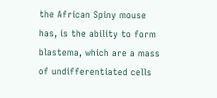the African Spiny mouse has, is the ability to form blastema, which are a mass of undifferentiated cells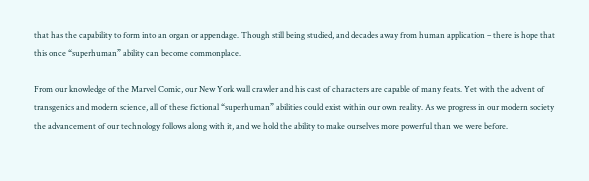that has the capability to form into an organ or appendage. Though still being studied, and decades away from human application – there is hope that this once “superhuman” ability can become commonplace.

From our knowledge of the Marvel Comic, our New York wall crawler and his cast of characters are capable of many feats. Yet with the advent of transgenics and modern science, all of these fictional “superhuman” abilities could exist within our own reality. As we progress in our modern society the advancement of our technology follows along with it, and we hold the ability to make ourselves more powerful than we were before.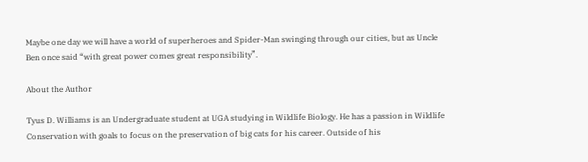Maybe one day we will have a world of superheroes and Spider-Man swinging through our cities, but as Uncle Ben once said “with great power comes great responsibility”.

About the Author

Tyus D. Williams is an Undergraduate student at UGA studying in Wildlife Biology. He has a passion in Wildlife Conservation with goals to focus on the preservation of big cats for his career. Outside of his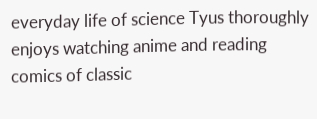everyday life of science Tyus thoroughly enjoys watching anime and reading comics of classic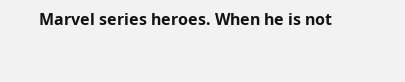Marvel series heroes. When he is not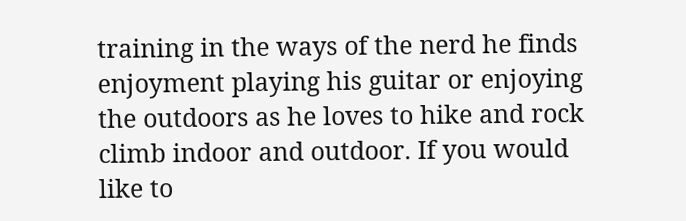training in the ways of the nerd he finds enjoyment playing his guitar or enjoying the outdoors as he loves to hike and rock climb indoor and outdoor. If you would like to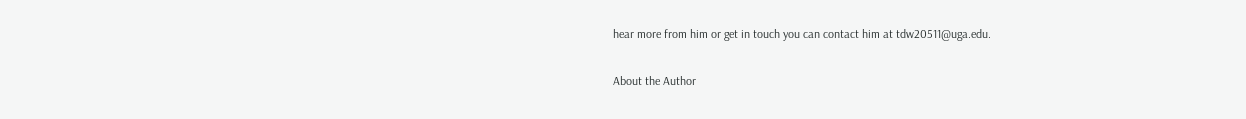hear more from him or get in touch you can contact him at tdw20511@uga.edu.

About the Author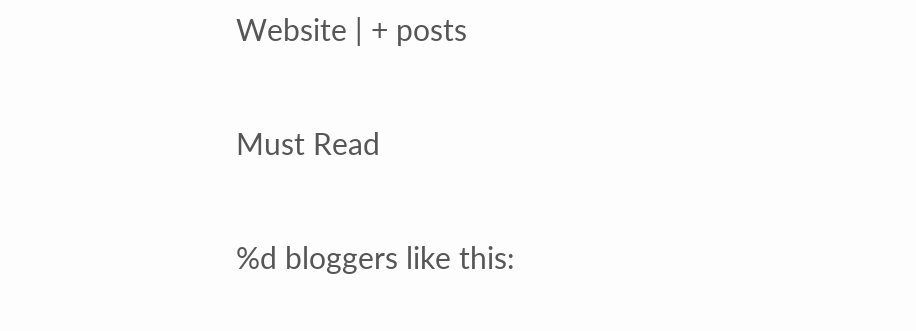Website | + posts

Must Read

%d bloggers like this: